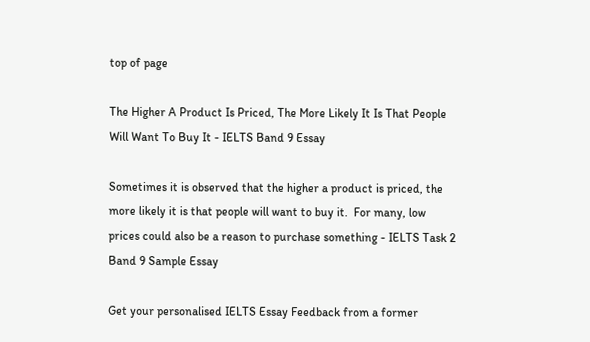top of page

The Higher A Product Is Priced, The More Likely It Is That People Will Want To Buy It - IELTS Band 9 Essay

Sometimes it is observed that the higher a product is priced, the more likely it is that people will want to buy it.  For many, low prices could also be a reason to purchase something - IELTS Task 2 Band 9 Sample Essay

Get your personalised IELTS Essay Feedback from a former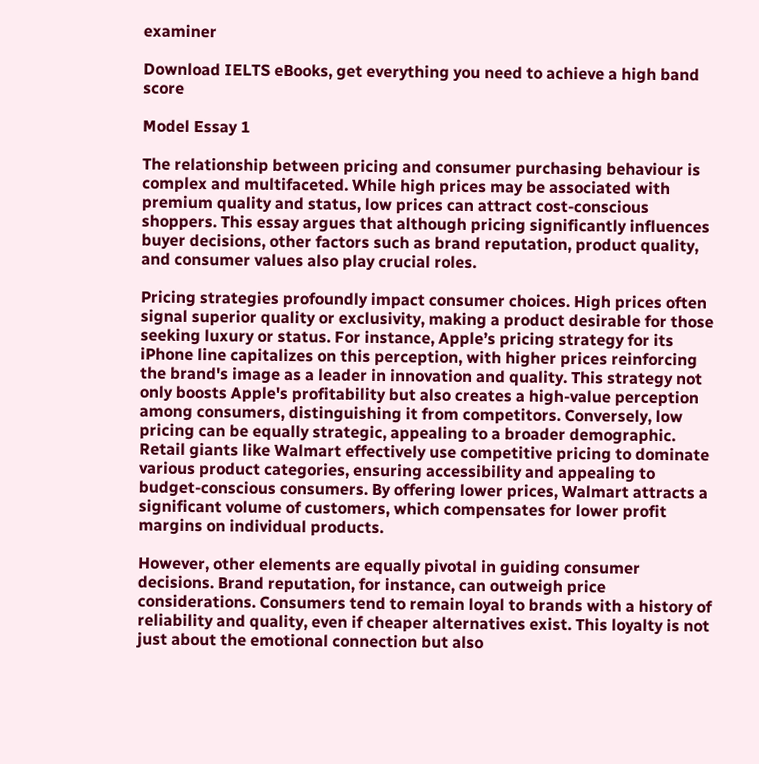examiner

Download IELTS eBooks, get everything you need to achieve a high band score

Model Essay 1

The relationship between pricing and consumer purchasing behaviour is complex and multifaceted. While high prices may be associated with premium quality and status, low prices can attract cost-conscious shoppers. This essay argues that although pricing significantly influences buyer decisions, other factors such as brand reputation, product quality, and consumer values also play crucial roles.

Pricing strategies profoundly impact consumer choices. High prices often signal superior quality or exclusivity, making a product desirable for those seeking luxury or status. For instance, Apple’s pricing strategy for its iPhone line capitalizes on this perception, with higher prices reinforcing the brand's image as a leader in innovation and quality. This strategy not only boosts Apple's profitability but also creates a high-value perception among consumers, distinguishing it from competitors. Conversely, low pricing can be equally strategic, appealing to a broader demographic. Retail giants like Walmart effectively use competitive pricing to dominate various product categories, ensuring accessibility and appealing to budget-conscious consumers. By offering lower prices, Walmart attracts a significant volume of customers, which compensates for lower profit margins on individual products.

However, other elements are equally pivotal in guiding consumer decisions. Brand reputation, for instance, can outweigh price considerations. Consumers tend to remain loyal to brands with a history of reliability and quality, even if cheaper alternatives exist. This loyalty is not just about the emotional connection but also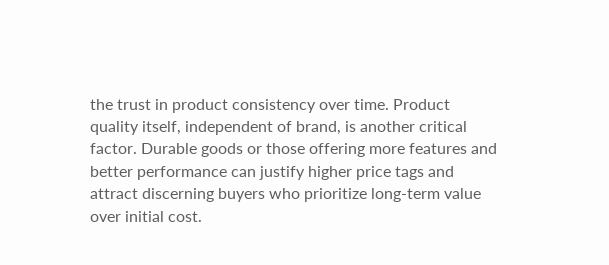the trust in product consistency over time. Product quality itself, independent of brand, is another critical factor. Durable goods or those offering more features and better performance can justify higher price tags and attract discerning buyers who prioritize long-term value over initial cost.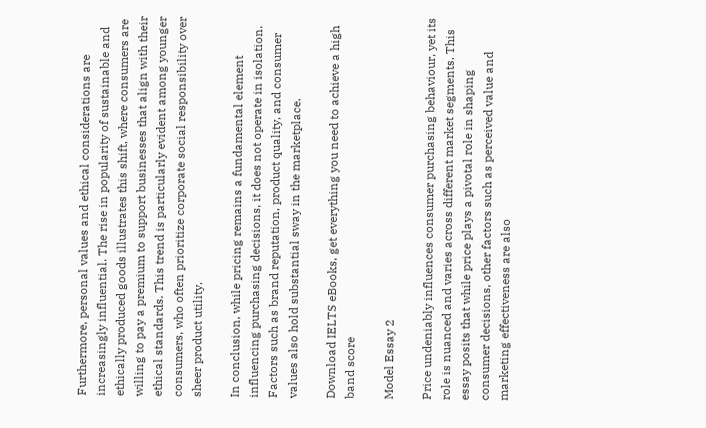Furthermore, personal values and ethical considerations are increasingly influential. The rise in popularity of sustainable and ethically produced goods illustrates this shift, where consumers are willing to pay a premium to support businesses that align with their ethical standards. This trend is particularly evident among younger consumers, who often prioritize corporate social responsibility over sheer product utility.

In conclusion, while pricing remains a fundamental element influencing purchasing decisions, it does not operate in isolation. Factors such as brand reputation, product quality, and consumer values also hold substantial sway in the marketplace.

Download IELTS eBooks, get everything you need to achieve a high band score

Model Essay 2

Price undeniably influences consumer purchasing behaviour, yet its role is nuanced and varies across different market segments. This essay posits that while price plays a pivotal role in shaping consumer decisions, other factors such as perceived value and marketing effectiveness are also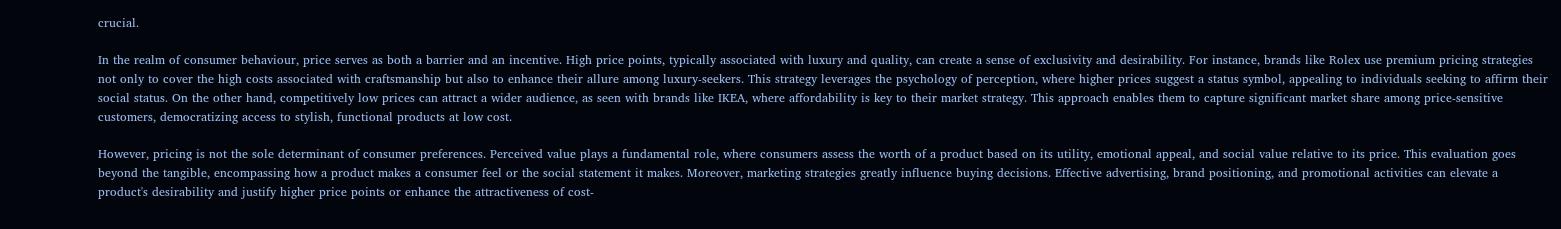crucial.

In the realm of consumer behaviour, price serves as both a barrier and an incentive. High price points, typically associated with luxury and quality, can create a sense of exclusivity and desirability. For instance, brands like Rolex use premium pricing strategies not only to cover the high costs associated with craftsmanship but also to enhance their allure among luxury-seekers. This strategy leverages the psychology of perception, where higher prices suggest a status symbol, appealing to individuals seeking to affirm their social status. On the other hand, competitively low prices can attract a wider audience, as seen with brands like IKEA, where affordability is key to their market strategy. This approach enables them to capture significant market share among price-sensitive customers, democratizing access to stylish, functional products at low cost.

However, pricing is not the sole determinant of consumer preferences. Perceived value plays a fundamental role, where consumers assess the worth of a product based on its utility, emotional appeal, and social value relative to its price. This evaluation goes beyond the tangible, encompassing how a product makes a consumer feel or the social statement it makes. Moreover, marketing strategies greatly influence buying decisions. Effective advertising, brand positioning, and promotional activities can elevate a product's desirability and justify higher price points or enhance the attractiveness of cost-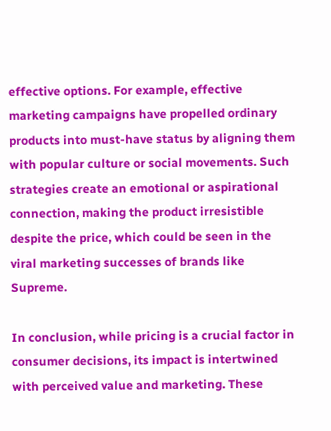effective options. For example, effective marketing campaigns have propelled ordinary products into must-have status by aligning them with popular culture or social movements. Such strategies create an emotional or aspirational connection, making the product irresistible despite the price, which could be seen in the viral marketing successes of brands like Supreme.

In conclusion, while pricing is a crucial factor in consumer decisions, its impact is intertwined with perceived value and marketing. These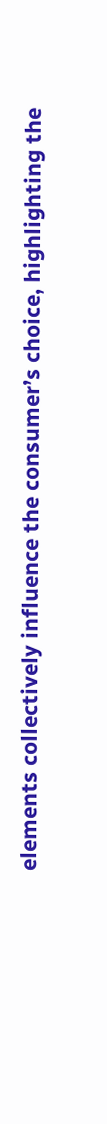elements collectively influence the consumer’s choice, highlighting the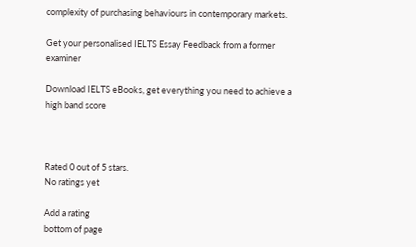complexity of purchasing behaviours in contemporary markets.

Get your personalised IELTS Essay Feedback from a former examiner

Download IELTS eBooks, get everything you need to achieve a high band score



Rated 0 out of 5 stars.
No ratings yet

Add a rating
bottom of page